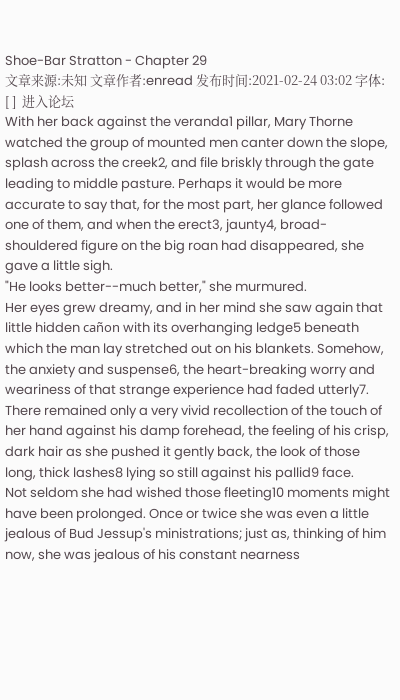Shoe-Bar Stratton - Chapter 29
文章来源:未知 文章作者:enread 发布时间:2021-02-24 03:02 字体: [ ]  进入论坛
With her back against the veranda1 pillar, Mary Thorne watched the group of mounted men canter down the slope, splash across the creek2, and file briskly through the gate leading to middle pasture. Perhaps it would be more accurate to say that, for the most part, her glance followed one of them, and when the erect3, jaunty4, broad-shouldered figure on the big roan had disappeared, she gave a little sigh.
"He looks better--much better," she murmured.
Her eyes grew dreamy, and in her mind she saw again that little hidden cañon with its overhanging ledge5 beneath which the man lay stretched out on his blankets. Somehow, the anxiety and suspense6, the heart-breaking worry and weariness of that strange experience had faded utterly7. There remained only a very vivid recollection of the touch of her hand against his damp forehead, the feeling of his crisp, dark hair as she pushed it gently back, the look of those long, thick lashes8 lying so still against his pallid9 face.
Not seldom she had wished those fleeting10 moments might have been prolonged. Once or twice she was even a little jealous of Bud Jessup's ministrations; just as, thinking of him now, she was jealous of his constant nearness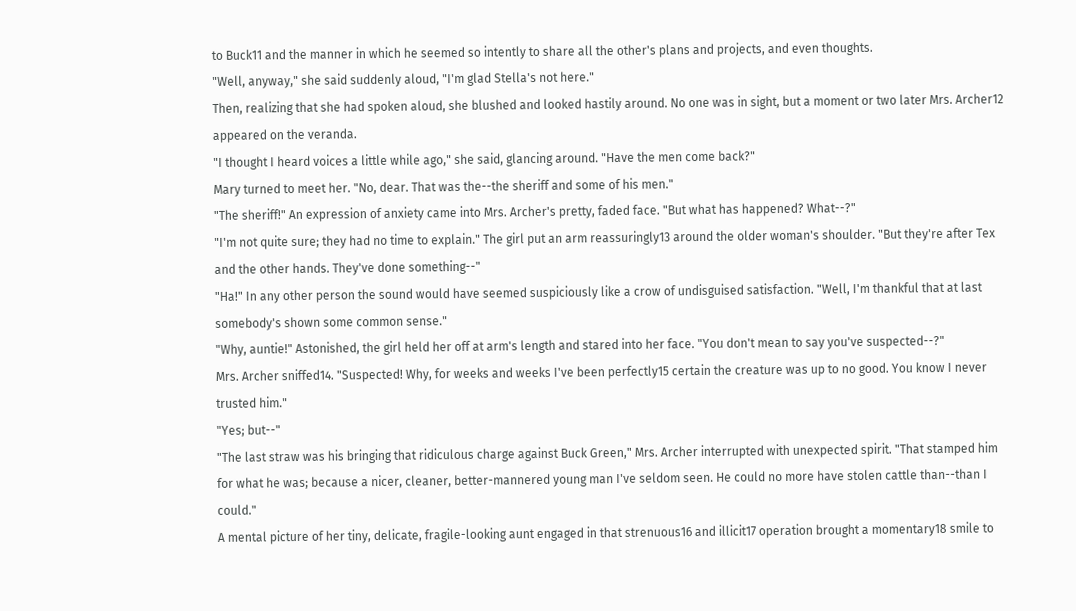to Buck11 and the manner in which he seemed so intently to share all the other's plans and projects, and even thoughts.
"Well, anyway," she said suddenly aloud, "I'm glad Stella's not here."
Then, realizing that she had spoken aloud, she blushed and looked hastily around. No one was in sight, but a moment or two later Mrs. Archer12 appeared on the veranda.
"I thought I heard voices a little while ago," she said, glancing around. "Have the men come back?"
Mary turned to meet her. "No, dear. That was the--the sheriff and some of his men."
"The sheriff!" An expression of anxiety came into Mrs. Archer's pretty, faded face. "But what has happened? What--?"
"I'm not quite sure; they had no time to explain." The girl put an arm reassuringly13 around the older woman's shoulder. "But they're after Tex and the other hands. They've done something--"
"Ha!" In any other person the sound would have seemed suspiciously like a crow of undisguised satisfaction. "Well, I'm thankful that at last somebody's shown some common sense."
"Why, auntie!" Astonished, the girl held her off at arm's length and stared into her face. "You don't mean to say you've suspected--?"
Mrs. Archer sniffed14. "Suspected! Why, for weeks and weeks I've been perfectly15 certain the creature was up to no good. You know I never trusted him."
"Yes; but--"
"The last straw was his bringing that ridiculous charge against Buck Green," Mrs. Archer interrupted with unexpected spirit. "That stamped him for what he was; because a nicer, cleaner, better-mannered young man I've seldom seen. He could no more have stolen cattle than--than I could."
A mental picture of her tiny, delicate, fragile-looking aunt engaged in that strenuous16 and illicit17 operation brought a momentary18 smile to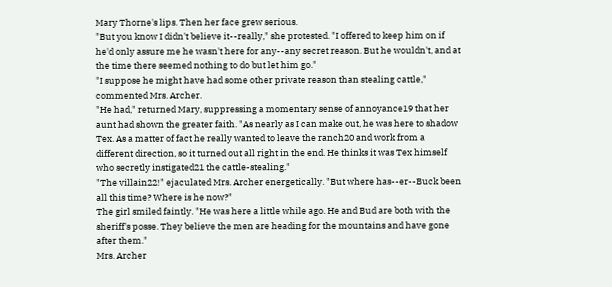Mary Thorne's lips. Then her face grew serious.
"But you know I didn't believe it--really," she protested. "I offered to keep him on if he'd only assure me he wasn't here for any--any secret reason. But he wouldn't, and at the time there seemed nothing to do but let him go."
"I suppose he might have had some other private reason than stealing cattle," commented Mrs. Archer.
"He had," returned Mary, suppressing a momentary sense of annoyance19 that her aunt had shown the greater faith. "As nearly as I can make out, he was here to shadow Tex. As a matter of fact he really wanted to leave the ranch20 and work from a different direction, so it turned out all right in the end. He thinks it was Tex himself who secretly instigated21 the cattle-stealing."
"The villain22!" ejaculated Mrs. Archer energetically. "But where has--er--Buck been all this time? Where is he now?"
The girl smiled faintly. "He was here a little while ago. He and Bud are both with the sheriff's posse. They believe the men are heading for the mountains and have gone after them."
Mrs. Archer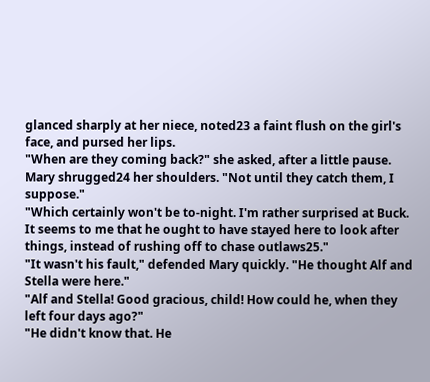glanced sharply at her niece, noted23 a faint flush on the girl's face, and pursed her lips.
"When are they coming back?" she asked, after a little pause.
Mary shrugged24 her shoulders. "Not until they catch them, I suppose."
"Which certainly won't be to-night. I'm rather surprised at Buck. It seems to me that he ought to have stayed here to look after things, instead of rushing off to chase outlaws25."
"It wasn't his fault," defended Mary quickly. "He thought Alf and Stella were here."
"Alf and Stella! Good gracious, child! How could he, when they left four days ago?"
"He didn't know that. He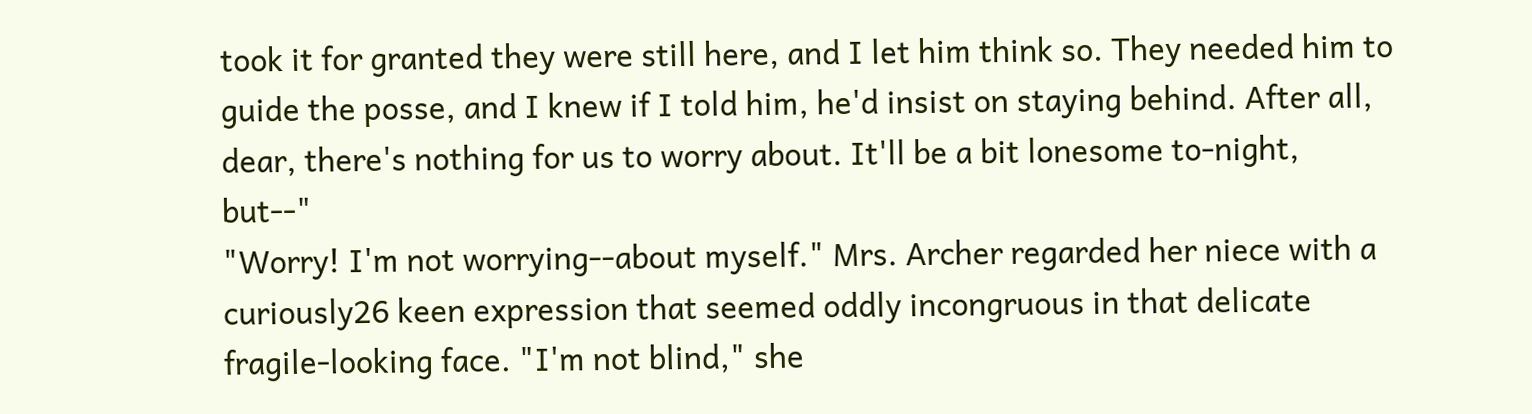took it for granted they were still here, and I let him think so. They needed him to guide the posse, and I knew if I told him, he'd insist on staying behind. After all, dear, there's nothing for us to worry about. It'll be a bit lonesome to-night, but--"
"Worry! I'm not worrying--about myself." Mrs. Archer regarded her niece with a curiously26 keen expression that seemed oddly incongruous in that delicate fragile-looking face. "I'm not blind," she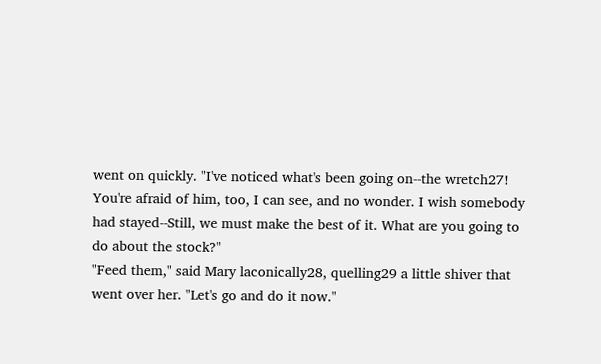went on quickly. "I've noticed what's been going on--the wretch27! You're afraid of him, too, I can see, and no wonder. I wish somebody had stayed--Still, we must make the best of it. What are you going to do about the stock?"
"Feed them," said Mary laconically28, quelling29 a little shiver that went over her. "Let's go and do it now."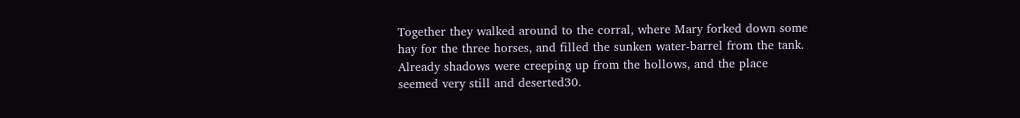Together they walked around to the corral, where Mary forked down some hay for the three horses, and filled the sunken water-barrel from the tank. Already shadows were creeping up from the hollows, and the place seemed very still and deserted30.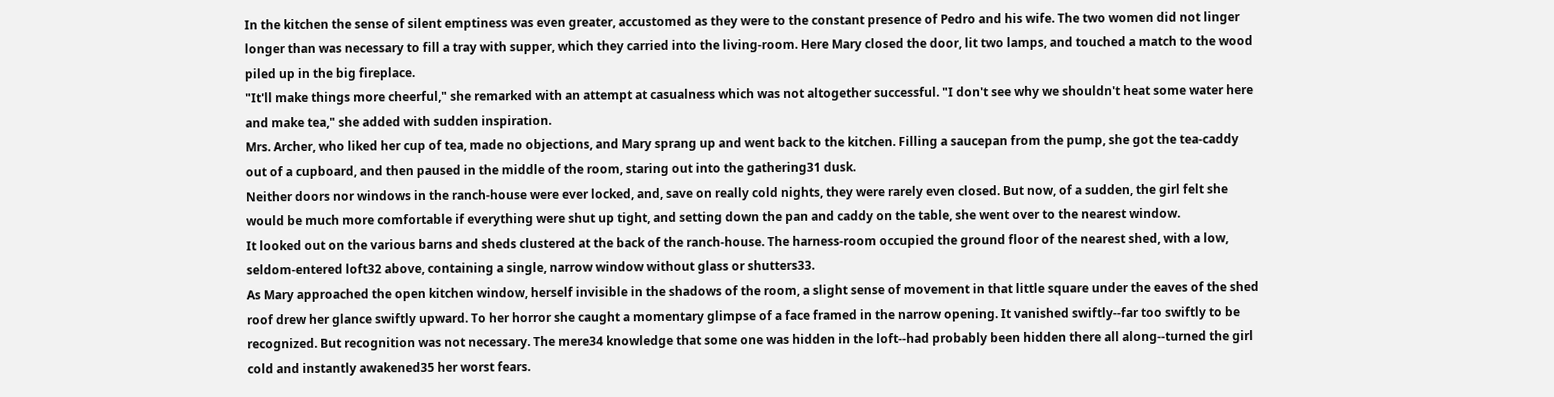In the kitchen the sense of silent emptiness was even greater, accustomed as they were to the constant presence of Pedro and his wife. The two women did not linger longer than was necessary to fill a tray with supper, which they carried into the living-room. Here Mary closed the door, lit two lamps, and touched a match to the wood piled up in the big fireplace.
"It'll make things more cheerful," she remarked with an attempt at casualness which was not altogether successful. "I don't see why we shouldn't heat some water here and make tea," she added with sudden inspiration.
Mrs. Archer, who liked her cup of tea, made no objections, and Mary sprang up and went back to the kitchen. Filling a saucepan from the pump, she got the tea-caddy out of a cupboard, and then paused in the middle of the room, staring out into the gathering31 dusk.
Neither doors nor windows in the ranch-house were ever locked, and, save on really cold nights, they were rarely even closed. But now, of a sudden, the girl felt she would be much more comfortable if everything were shut up tight, and setting down the pan and caddy on the table, she went over to the nearest window.
It looked out on the various barns and sheds clustered at the back of the ranch-house. The harness-room occupied the ground floor of the nearest shed, with a low, seldom-entered loft32 above, containing a single, narrow window without glass or shutters33.
As Mary approached the open kitchen window, herself invisible in the shadows of the room, a slight sense of movement in that little square under the eaves of the shed roof drew her glance swiftly upward. To her horror she caught a momentary glimpse of a face framed in the narrow opening. It vanished swiftly--far too swiftly to be recognized. But recognition was not necessary. The mere34 knowledge that some one was hidden in the loft--had probably been hidden there all along--turned the girl cold and instantly awakened35 her worst fears.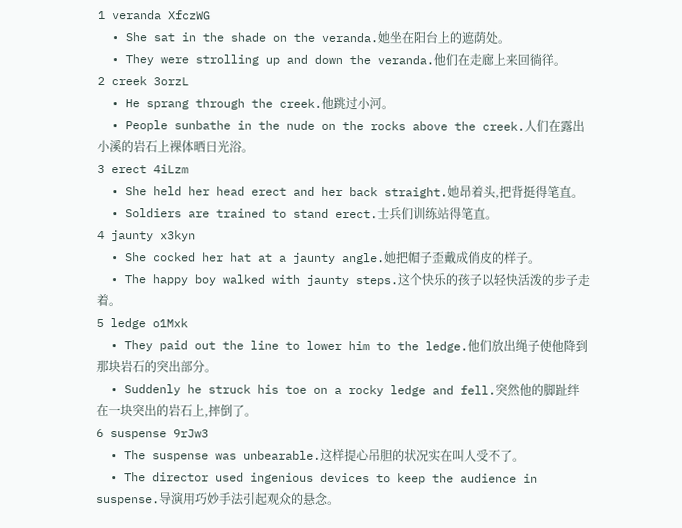1 veranda XfczWG
  • She sat in the shade on the veranda.她坐在阳台上的遮荫处。
  • They were strolling up and down the veranda.他们在走廊上来回徜徉。
2 creek 3orzL
  • He sprang through the creek.他跳过小河。
  • People sunbathe in the nude on the rocks above the creek.人们在露出小溪的岩石上裸体晒日光浴。
3 erect 4iLzm
  • She held her head erect and her back straight.她昂着头,把背挺得笔直。
  • Soldiers are trained to stand erect.士兵们训练站得笔直。
4 jaunty x3kyn
  • She cocked her hat at a jaunty angle.她把帽子歪戴成俏皮的样子。
  • The happy boy walked with jaunty steps.这个快乐的孩子以轻快活泼的步子走着。
5 ledge o1Mxk
  • They paid out the line to lower him to the ledge.他们放出绳子使他降到那块岩石的突出部分。
  • Suddenly he struck his toe on a rocky ledge and fell.突然他的脚趾绊在一块突出的岩石上,摔倒了。
6 suspense 9rJw3
  • The suspense was unbearable.这样提心吊胆的状况实在叫人受不了。
  • The director used ingenious devices to keep the audience in suspense.导演用巧妙手法引起观众的悬念。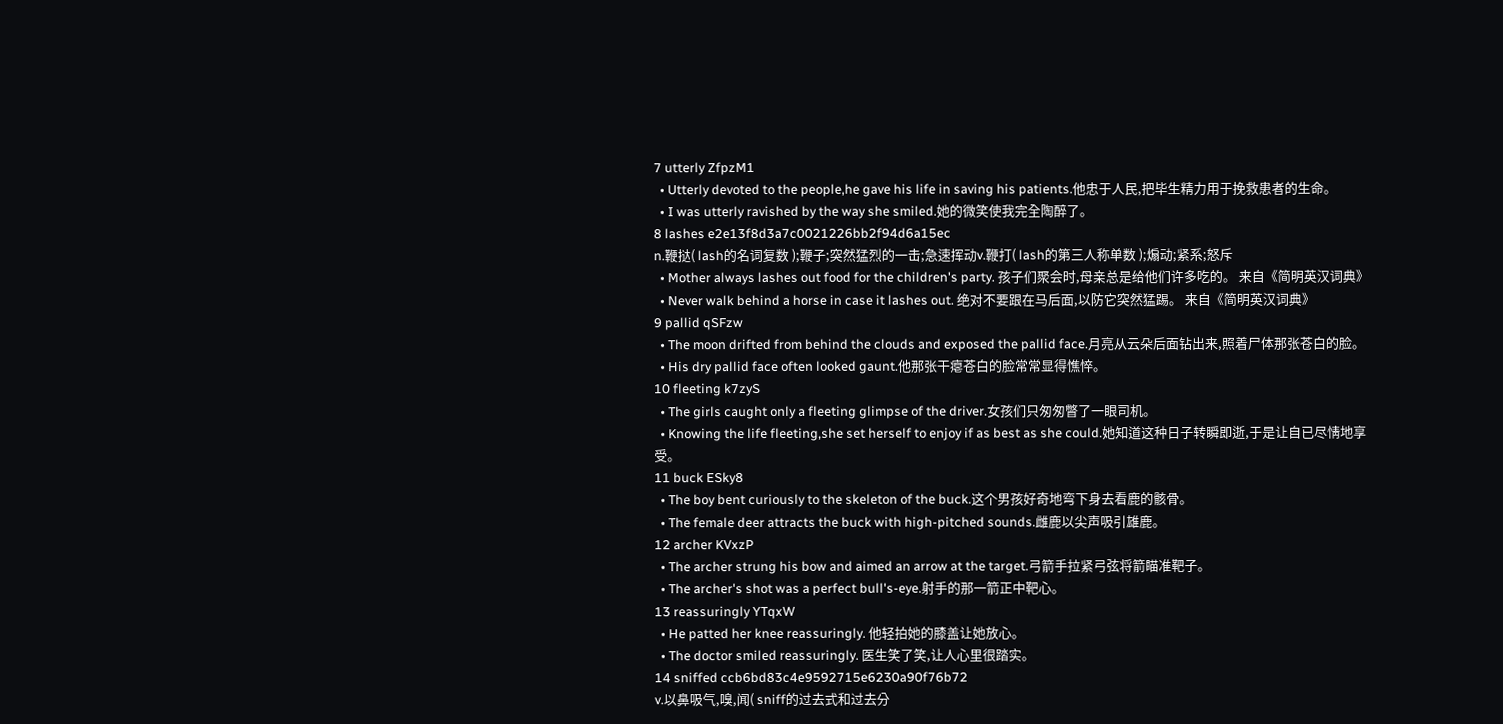7 utterly ZfpzM1
  • Utterly devoted to the people,he gave his life in saving his patients.他忠于人民,把毕生精力用于挽救患者的生命。
  • I was utterly ravished by the way she smiled.她的微笑使我完全陶醉了。
8 lashes e2e13f8d3a7c0021226bb2f94d6a15ec
n.鞭挞( lash的名词复数 );鞭子;突然猛烈的一击;急速挥动v.鞭打( lash的第三人称单数 );煽动;紧系;怒斥
  • Mother always lashes out food for the children's party. 孩子们聚会时,母亲总是给他们许多吃的。 来自《简明英汉词典》
  • Never walk behind a horse in case it lashes out. 绝对不要跟在马后面,以防它突然猛踢。 来自《简明英汉词典》
9 pallid qSFzw
  • The moon drifted from behind the clouds and exposed the pallid face.月亮从云朵后面钻出来,照着尸体那张苍白的脸。
  • His dry pallid face often looked gaunt.他那张干瘪苍白的脸常常显得憔悴。
10 fleeting k7zyS
  • The girls caught only a fleeting glimpse of the driver.女孩们只匆匆瞥了一眼司机。
  • Knowing the life fleeting,she set herself to enjoy if as best as she could.她知道这种日子转瞬即逝,于是让自已尽情地享受。
11 buck ESky8
  • The boy bent curiously to the skeleton of the buck.这个男孩好奇地弯下身去看鹿的骸骨。
  • The female deer attracts the buck with high-pitched sounds.雌鹿以尖声吸引雄鹿。
12 archer KVxzP
  • The archer strung his bow and aimed an arrow at the target.弓箭手拉紧弓弦将箭瞄准靶子。
  • The archer's shot was a perfect bull's-eye.射手的那一箭正中靶心。
13 reassuringly YTqxW
  • He patted her knee reassuringly. 他轻拍她的膝盖让她放心。
  • The doctor smiled reassuringly. 医生笑了笑,让人心里很踏实。
14 sniffed ccb6bd83c4e9592715e6230a90f76b72
v.以鼻吸气,嗅,闻( sniff的过去式和过去分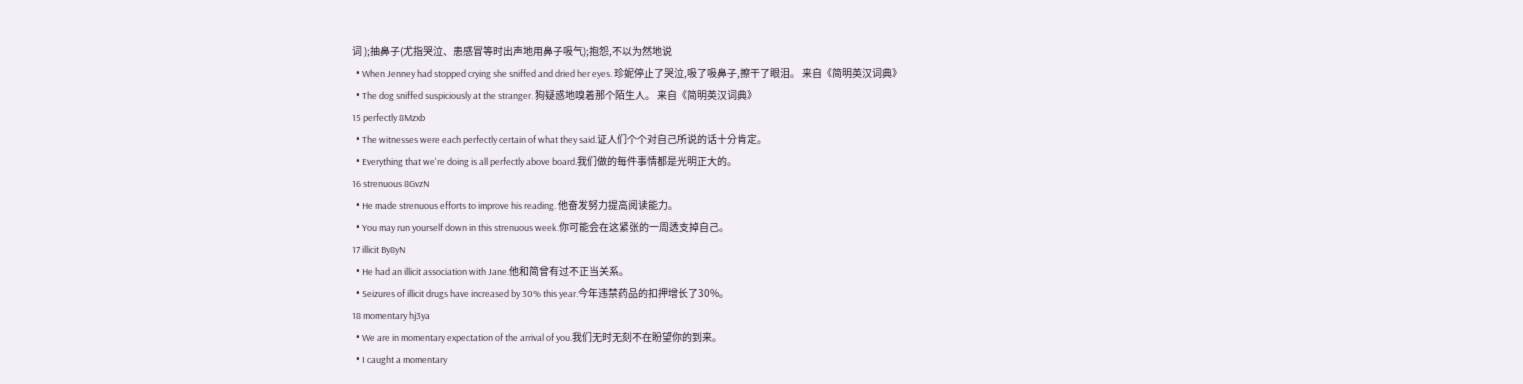词 );抽鼻子(尤指哭泣、患感冒等时出声地用鼻子吸气);抱怨,不以为然地说
  • When Jenney had stopped crying she sniffed and dried her eyes. 珍妮停止了哭泣,吸了吸鼻子,擦干了眼泪。 来自《简明英汉词典》
  • The dog sniffed suspiciously at the stranger. 狗疑惑地嗅着那个陌生人。 来自《简明英汉词典》
15 perfectly 8Mzxb
  • The witnesses were each perfectly certain of what they said.证人们个个对自己所说的话十分肯定。
  • Everything that we're doing is all perfectly above board.我们做的每件事情都是光明正大的。
16 strenuous 8GvzN
  • He made strenuous efforts to improve his reading. 他奋发努力提高阅读能力。
  • You may run yourself down in this strenuous week.你可能会在这紧张的一周透支掉自己。
17 illicit By8yN
  • He had an illicit association with Jane.他和简曾有过不正当关系。
  • Seizures of illicit drugs have increased by 30% this year.今年违禁药品的扣押增长了30%。
18 momentary hj3ya
  • We are in momentary expectation of the arrival of you.我们无时无刻不在盼望你的到来。
  • I caught a momentary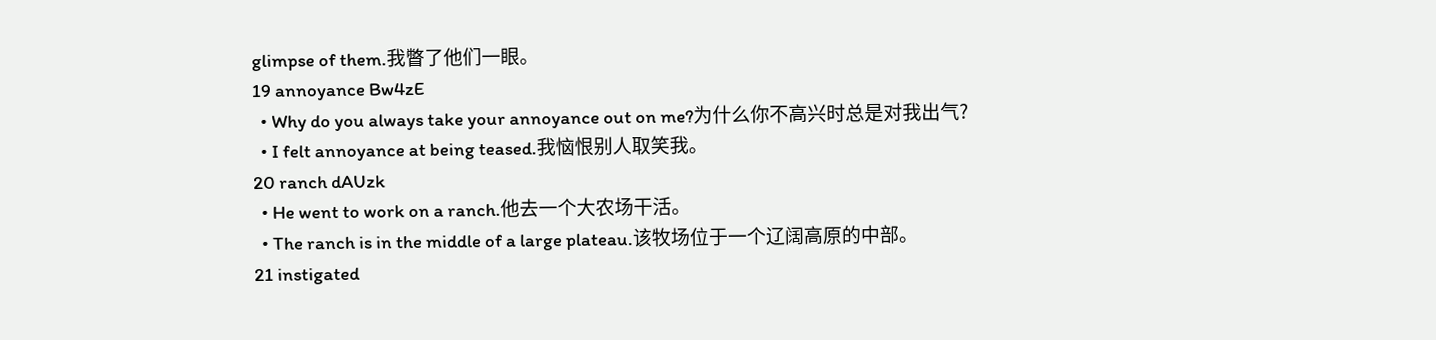glimpse of them.我瞥了他们一眼。
19 annoyance Bw4zE
  • Why do you always take your annoyance out on me?为什么你不高兴时总是对我出气?
  • I felt annoyance at being teased.我恼恨别人取笑我。
20 ranch dAUzk
  • He went to work on a ranch.他去一个大农场干活。
  • The ranch is in the middle of a large plateau.该牧场位于一个辽阔高原的中部。
21 instigated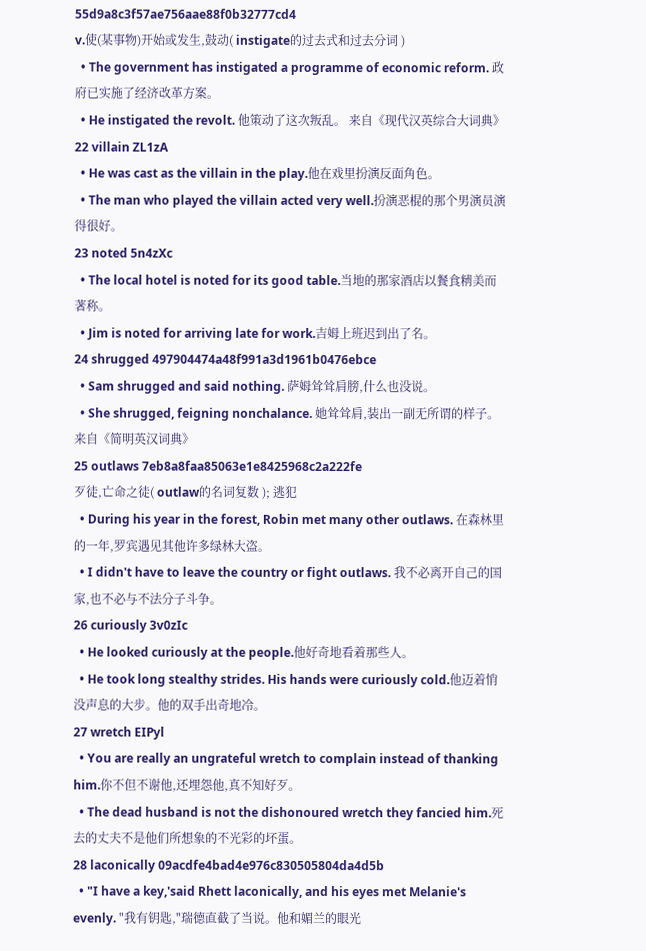55d9a8c3f57ae756aae88f0b32777cd4
v.使(某事物)开始或发生,鼓动( instigate的过去式和过去分词 )
  • The government has instigated a programme of economic reform. 政府已实施了经济改革方案。
  • He instigated the revolt. 他策动了这次叛乱。 来自《现代汉英综合大词典》
22 villain ZL1zA
  • He was cast as the villain in the play.他在戏里扮演反面角色。
  • The man who played the villain acted very well.扮演恶棍的那个男演员演得很好。
23 noted 5n4zXc
  • The local hotel is noted for its good table.当地的那家酒店以餐食精美而著称。
  • Jim is noted for arriving late for work.吉姆上班迟到出了名。
24 shrugged 497904474a48f991a3d1961b0476ebce
  • Sam shrugged and said nothing. 萨姆耸耸肩膀,什么也没说。
  • She shrugged, feigning nonchalance. 她耸耸肩,装出一副无所谓的样子。 来自《简明英汉词典》
25 outlaws 7eb8a8faa85063e1e8425968c2a222fe
歹徒,亡命之徒( outlaw的名词复数 ); 逃犯
  • During his year in the forest, Robin met many other outlaws. 在森林里的一年,罗宾遇见其他许多绿林大盗。
  • I didn't have to leave the country or fight outlaws. 我不必离开自己的国家,也不必与不法分子斗争。
26 curiously 3v0zIc
  • He looked curiously at the people.他好奇地看着那些人。
  • He took long stealthy strides. His hands were curiously cold.他迈着悄没声息的大步。他的双手出奇地冷。
27 wretch EIPyl
  • You are really an ungrateful wretch to complain instead of thanking him.你不但不谢他,还埋怨他,真不知好歹。
  • The dead husband is not the dishonoured wretch they fancied him.死去的丈夫不是他们所想象的不光彩的坏蛋。
28 laconically 09acdfe4bad4e976c830505804da4d5b
  • "I have a key,'said Rhett laconically, and his eyes met Melanie's evenly. "我有钥匙,"瑞德直截了当说。他和媚兰的眼光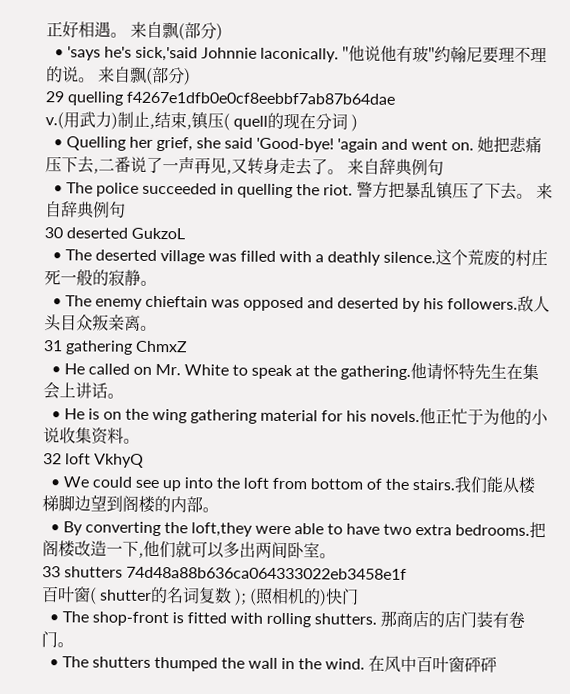正好相遇。 来自飘(部分)
  • 'says he's sick,'said Johnnie laconically. "他说他有玻"约翰尼要理不理的说。 来自飘(部分)
29 quelling f4267e1dfb0e0cf8eebbf7ab87b64dae
v.(用武力)制止,结束,镇压( quell的现在分词 )
  • Quelling her grief, she said 'Good-bye! 'again and went on. 她把悲痛压下去,二番说了一声再见,又转身走去了。 来自辞典例句
  • The police succeeded in quelling the riot. 警方把暴乱镇压了下去。 来自辞典例句
30 deserted GukzoL
  • The deserted village was filled with a deathly silence.这个荒废的村庄死一般的寂静。
  • The enemy chieftain was opposed and deserted by his followers.敌人头目众叛亲离。
31 gathering ChmxZ
  • He called on Mr. White to speak at the gathering.他请怀特先生在集会上讲话。
  • He is on the wing gathering material for his novels.他正忙于为他的小说收集资料。
32 loft VkhyQ
  • We could see up into the loft from bottom of the stairs.我们能从楼梯脚边望到阁楼的内部。
  • By converting the loft,they were able to have two extra bedrooms.把阁楼改造一下,他们就可以多出两间卧室。
33 shutters 74d48a88b636ca064333022eb3458e1f
百叶窗( shutter的名词复数 ); (照相机的)快门
  • The shop-front is fitted with rolling shutters. 那商店的店门装有卷门。
  • The shutters thumped the wall in the wind. 在风中百叶窗砰砰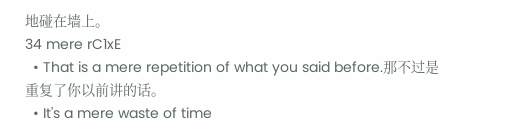地碰在墙上。
34 mere rC1xE
  • That is a mere repetition of what you said before.那不过是重复了你以前讲的话。
  • It's a mere waste of time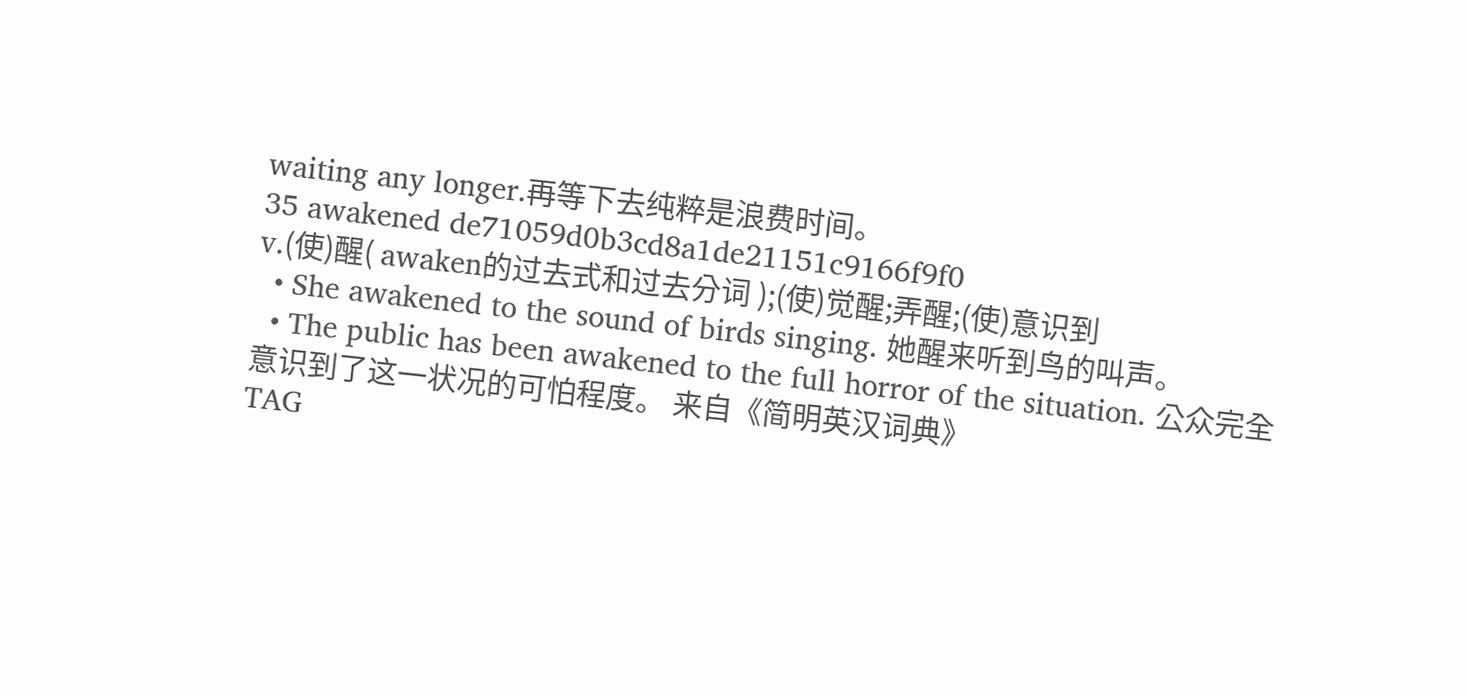waiting any longer.再等下去纯粹是浪费时间。
35 awakened de71059d0b3cd8a1de21151c9166f9f0
v.(使)醒( awaken的过去式和过去分词 );(使)觉醒;弄醒;(使)意识到
  • She awakened to the sound of birds singing. 她醒来听到鸟的叫声。
  • The public has been awakened to the full horror of the situation. 公众完全意识到了这一状况的可怕程度。 来自《简明英汉词典》
TAG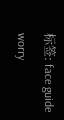标签: face guide worry